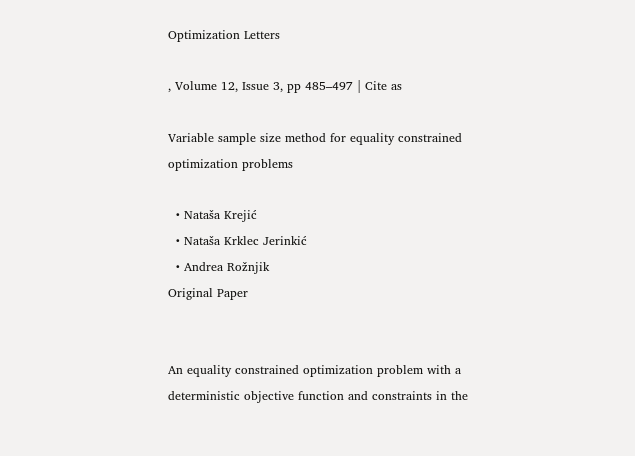Optimization Letters

, Volume 12, Issue 3, pp 485–497 | Cite as

Variable sample size method for equality constrained optimization problems

  • Nataša Krejić
  • Nataša Krklec Jerinkić
  • Andrea Rožnjik
Original Paper


An equality constrained optimization problem with a deterministic objective function and constraints in the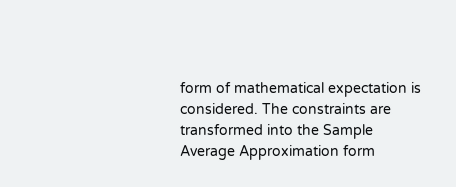form of mathematical expectation is considered. The constraints are transformed into the Sample Average Approximation form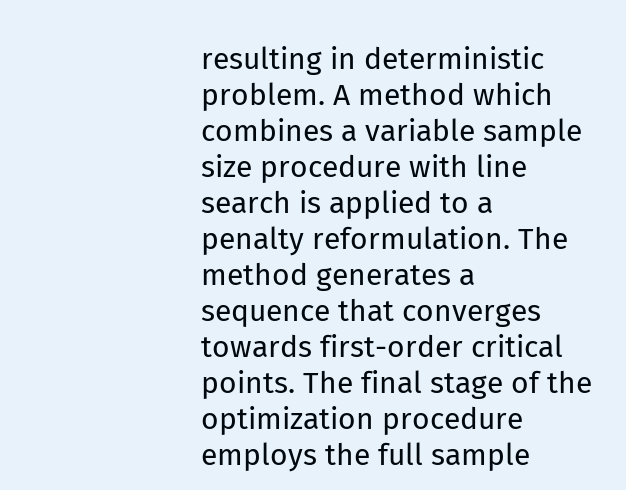resulting in deterministic problem. A method which combines a variable sample size procedure with line search is applied to a penalty reformulation. The method generates a sequence that converges towards first-order critical points. The final stage of the optimization procedure employs the full sample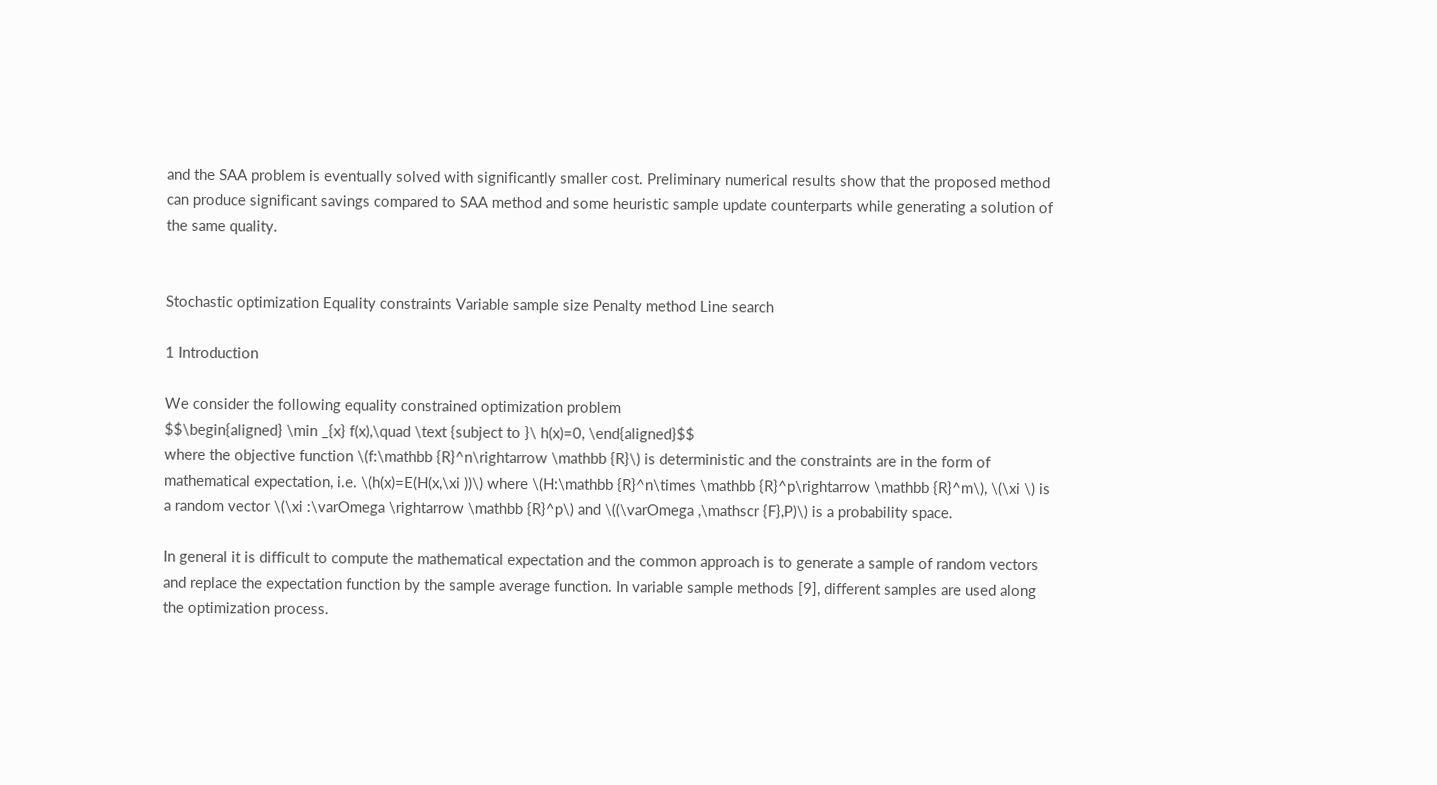and the SAA problem is eventually solved with significantly smaller cost. Preliminary numerical results show that the proposed method can produce significant savings compared to SAA method and some heuristic sample update counterparts while generating a solution of the same quality.


Stochastic optimization Equality constraints Variable sample size Penalty method Line search

1 Introduction

We consider the following equality constrained optimization problem
$$\begin{aligned} \min _{x} f(x),\quad \text {subject to }\ h(x)=0, \end{aligned}$$
where the objective function \(f:\mathbb {R}^n\rightarrow \mathbb {R}\) is deterministic and the constraints are in the form of mathematical expectation, i.e. \(h(x)=E(H(x,\xi ))\) where \(H:\mathbb {R}^n\times \mathbb {R}^p\rightarrow \mathbb {R}^m\), \(\xi \) is a random vector \(\xi :\varOmega \rightarrow \mathbb {R}^p\) and \((\varOmega ,\mathscr {F},P)\) is a probability space.

In general it is difficult to compute the mathematical expectation and the common approach is to generate a sample of random vectors and replace the expectation function by the sample average function. In variable sample methods [9], different samples are used along the optimization process.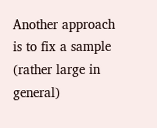Another approach is to fix a sample (rather large in general)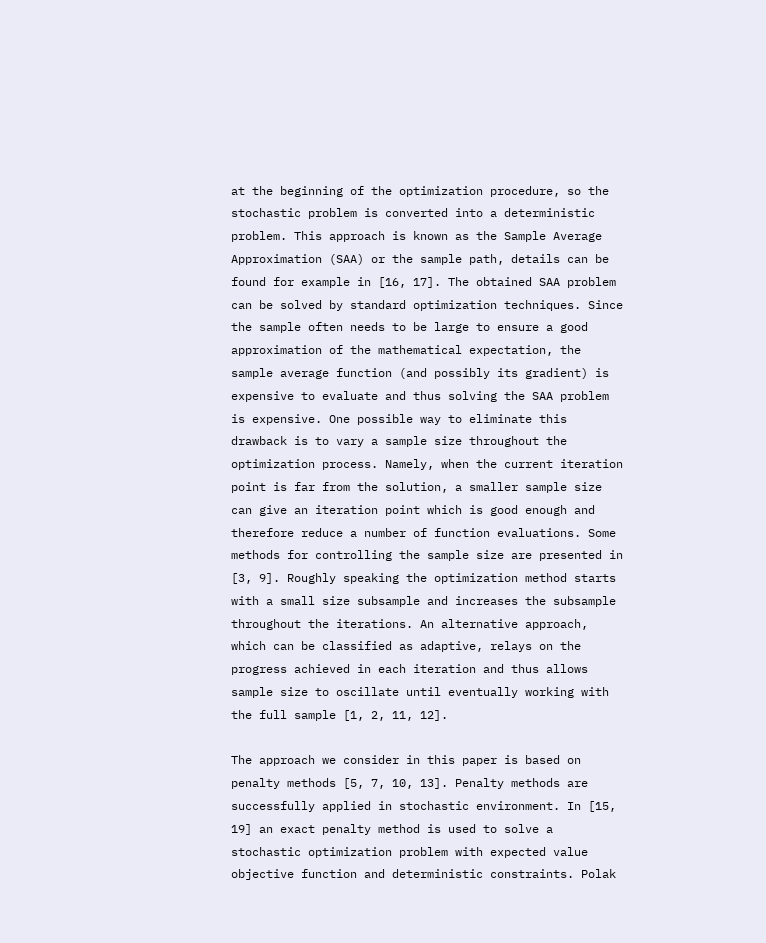at the beginning of the optimization procedure, so the stochastic problem is converted into a deterministic problem. This approach is known as the Sample Average Approximation (SAA) or the sample path, details can be found for example in [16, 17]. The obtained SAA problem can be solved by standard optimization techniques. Since the sample often needs to be large to ensure a good approximation of the mathematical expectation, the sample average function (and possibly its gradient) is expensive to evaluate and thus solving the SAA problem is expensive. One possible way to eliminate this drawback is to vary a sample size throughout the optimization process. Namely, when the current iteration point is far from the solution, a smaller sample size can give an iteration point which is good enough and therefore reduce a number of function evaluations. Some methods for controlling the sample size are presented in [3, 9]. Roughly speaking the optimization method starts with a small size subsample and increases the subsample throughout the iterations. An alternative approach, which can be classified as adaptive, relays on the progress achieved in each iteration and thus allows sample size to oscillate until eventually working with the full sample [1, 2, 11, 12].

The approach we consider in this paper is based on penalty methods [5, 7, 10, 13]. Penalty methods are successfully applied in stochastic environment. In [15, 19] an exact penalty method is used to solve a stochastic optimization problem with expected value objective function and deterministic constraints. Polak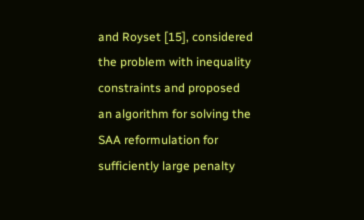and Royset [15], considered the problem with inequality constraints and proposed an algorithm for solving the SAA reformulation for sufficiently large penalty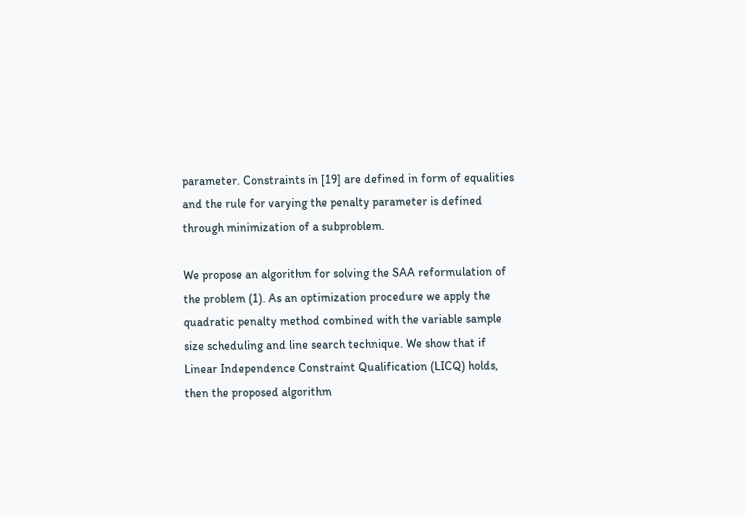parameter. Constraints in [19] are defined in form of equalities and the rule for varying the penalty parameter is defined through minimization of a subproblem.

We propose an algorithm for solving the SAA reformulation of the problem (1). As an optimization procedure we apply the quadratic penalty method combined with the variable sample size scheduling and line search technique. We show that if Linear Independence Constraint Qualification (LICQ) holds, then the proposed algorithm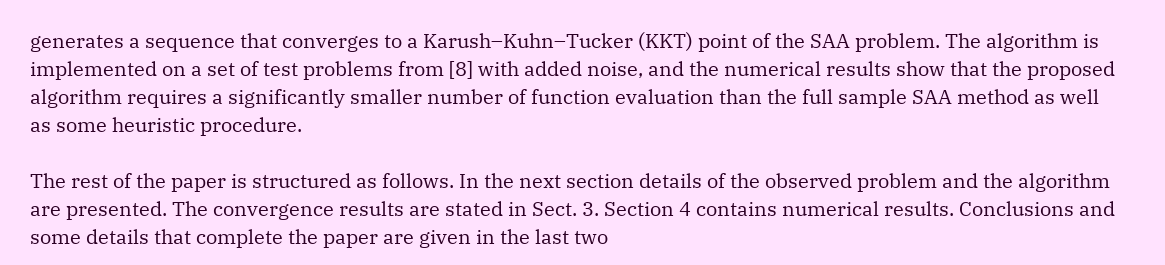generates a sequence that converges to a Karush–Kuhn–Tucker (KKT) point of the SAA problem. The algorithm is implemented on a set of test problems from [8] with added noise, and the numerical results show that the proposed algorithm requires a significantly smaller number of function evaluation than the full sample SAA method as well as some heuristic procedure.

The rest of the paper is structured as follows. In the next section details of the observed problem and the algorithm are presented. The convergence results are stated in Sect. 3. Section 4 contains numerical results. Conclusions and some details that complete the paper are given in the last two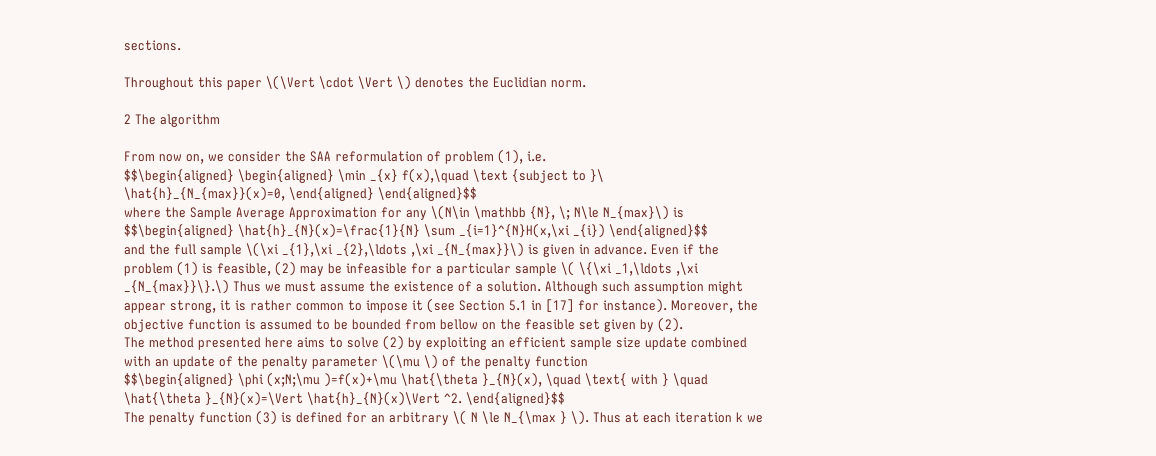sections.

Throughout this paper \(\Vert \cdot \Vert \) denotes the Euclidian norm.

2 The algorithm

From now on, we consider the SAA reformulation of problem (1), i.e.
$$\begin{aligned} \begin{aligned} \min _{x} f(x),\quad \text {subject to }\ \hat{h}_{N_{max}}(x)=0, \end{aligned} \end{aligned}$$
where the Sample Average Approximation for any \(N\in \mathbb {N}, \; N\le N_{max}\) is
$$\begin{aligned} \hat{h}_{N}(x)=\frac{1}{N} \sum _{i=1}^{N}H(x,\xi _{i}) \end{aligned}$$
and the full sample \(\xi _{1},\xi _{2},\ldots ,\xi _{N_{max}}\) is given in advance. Even if the problem (1) is feasible, (2) may be infeasible for a particular sample \( \{\xi _1,\ldots ,\xi _{N_{max}}\}.\) Thus we must assume the existence of a solution. Although such assumption might appear strong, it is rather common to impose it (see Section 5.1 in [17] for instance). Moreover, the objective function is assumed to be bounded from bellow on the feasible set given by (2).
The method presented here aims to solve (2) by exploiting an efficient sample size update combined with an update of the penalty parameter \(\mu \) of the penalty function
$$\begin{aligned} \phi (x;N;\mu )=f(x)+\mu \hat{\theta }_{N}(x), \quad \text{ with } \quad \hat{\theta }_{N}(x)=\Vert \hat{h}_{N}(x)\Vert ^2. \end{aligned}$$
The penalty function (3) is defined for an arbitrary \( N \le N_{\max } \). Thus at each iteration k we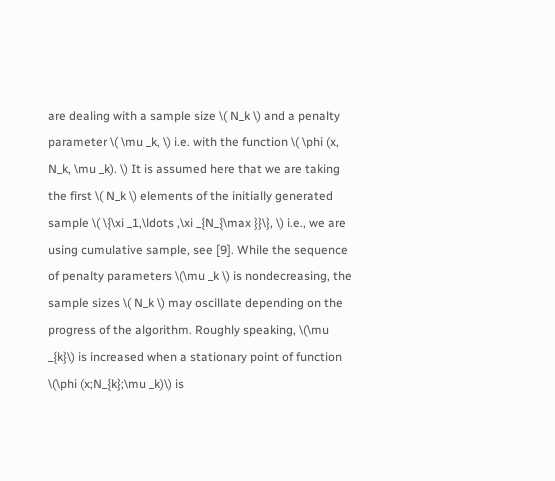are dealing with a sample size \( N_k \) and a penalty parameter \( \mu _k, \) i.e. with the function \( \phi (x, N_k, \mu _k). \) It is assumed here that we are taking the first \( N_k \) elements of the initially generated sample \( \{\xi _1,\ldots ,\xi _{N_{\max }}\}, \) i.e., we are using cumulative sample, see [9]. While the sequence of penalty parameters \(\mu _k \) is nondecreasing, the sample sizes \( N_k \) may oscillate depending on the progress of the algorithm. Roughly speaking, \(\mu _{k}\) is increased when a stationary point of function \(\phi (x;N_{k};\mu _k)\) is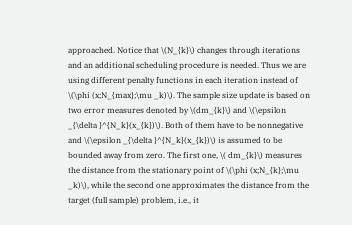approached. Notice that \(N_{k}\) changes through iterations and an additional scheduling procedure is needed. Thus we are using different penalty functions in each iteration instead of \(\phi (x;N_{max};\mu _k)\). The sample size update is based on two error measures denoted by \(dm_{k}\) and \(\epsilon _{\delta }^{N_k}(x_{k})\). Both of them have to be nonnegative and \(\epsilon _{\delta }^{N_k}(x_{k})\) is assumed to be bounded away from zero. The first one, \( dm_{k}\) measures the distance from the stationary point of \(\phi (x;N_{k};\mu _k)\), while the second one approximates the distance from the target (full sample) problem, i.e., it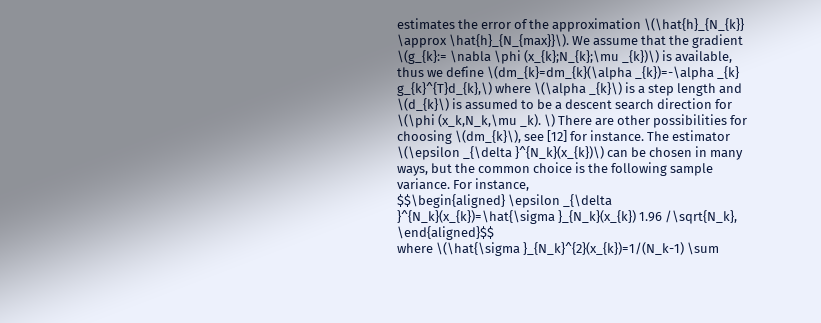estimates the error of the approximation \(\hat{h}_{N_{k}} \approx \hat{h}_{N_{max}}\). We assume that the gradient \(g_{k}:= \nabla \phi (x_{k};N_{k};\mu _{k})\) is available, thus we define \(dm_{k}=dm_{k}(\alpha _{k})=-\alpha _{k} g_{k}^{T}d_{k},\) where \(\alpha _{k}\) is a step length and \(d_{k}\) is assumed to be a descent search direction for \(\phi (x_k,N_k,\mu _k). \) There are other possibilities for choosing \(dm_{k}\), see [12] for instance. The estimator \(\epsilon _{\delta }^{N_k}(x_{k})\) can be chosen in many ways, but the common choice is the following sample variance. For instance,
$$\begin{aligned} \epsilon _{\delta }^{N_k}(x_{k})=\hat{\sigma }_{N_k}(x_{k}) 1.96 /\sqrt{N_k}, \end{aligned}$$
where \(\hat{\sigma }_{N_k}^{2}(x_{k})=1/(N_k-1) \sum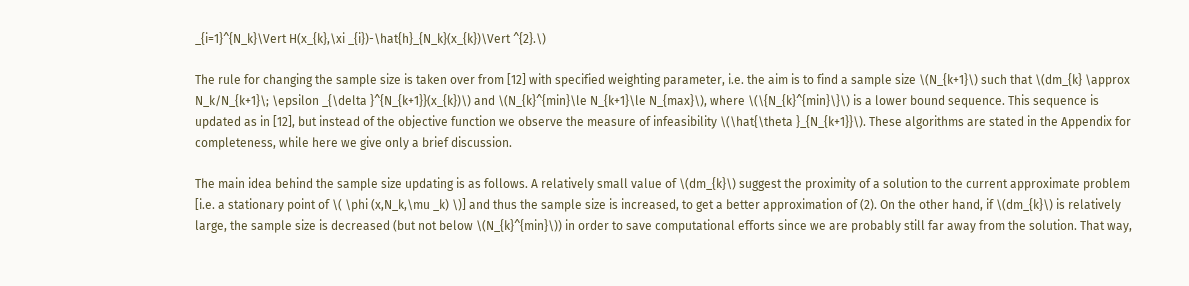_{i=1}^{N_k}\Vert H(x_{k},\xi _{i})-\hat{h}_{N_k}(x_{k})\Vert ^{2}.\)

The rule for changing the sample size is taken over from [12] with specified weighting parameter, i.e. the aim is to find a sample size \(N_{k+1}\) such that \(dm_{k} \approx N_k/N_{k+1}\; \epsilon _{\delta }^{N_{k+1}}(x_{k})\) and \(N_{k}^{min}\le N_{k+1}\le N_{max}\), where \(\{N_{k}^{min}\}\) is a lower bound sequence. This sequence is updated as in [12], but instead of the objective function we observe the measure of infeasibility \(\hat{\theta }_{N_{k+1}}\). These algorithms are stated in the Appendix for completeness, while here we give only a brief discussion.

The main idea behind the sample size updating is as follows. A relatively small value of \(dm_{k}\) suggest the proximity of a solution to the current approximate problem [i.e. a stationary point of \( \phi (x,N_k,\mu _k) \)] and thus the sample size is increased, to get a better approximation of (2). On the other hand, if \(dm_{k}\) is relatively large, the sample size is decreased (but not below \(N_{k}^{min}\)) in order to save computational efforts since we are probably still far away from the solution. That way,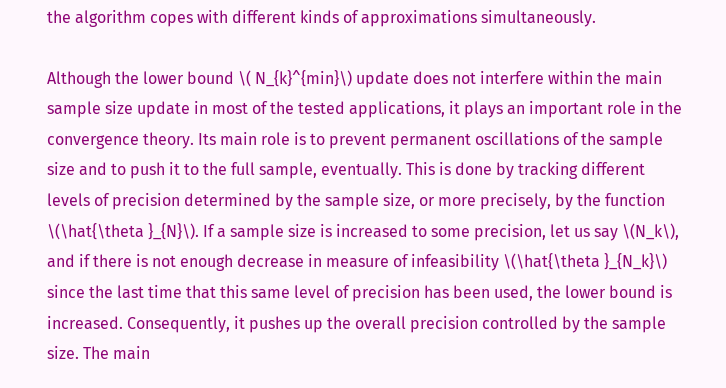the algorithm copes with different kinds of approximations simultaneously.

Although the lower bound \( N_{k}^{min}\) update does not interfere within the main sample size update in most of the tested applications, it plays an important role in the convergence theory. Its main role is to prevent permanent oscillations of the sample size and to push it to the full sample, eventually. This is done by tracking different levels of precision determined by the sample size, or more precisely, by the function \(\hat{\theta }_{N}\). If a sample size is increased to some precision, let us say \(N_k\), and if there is not enough decrease in measure of infeasibility \(\hat{\theta }_{N_k}\) since the last time that this same level of precision has been used, the lower bound is increased. Consequently, it pushes up the overall precision controlled by the sample size. The main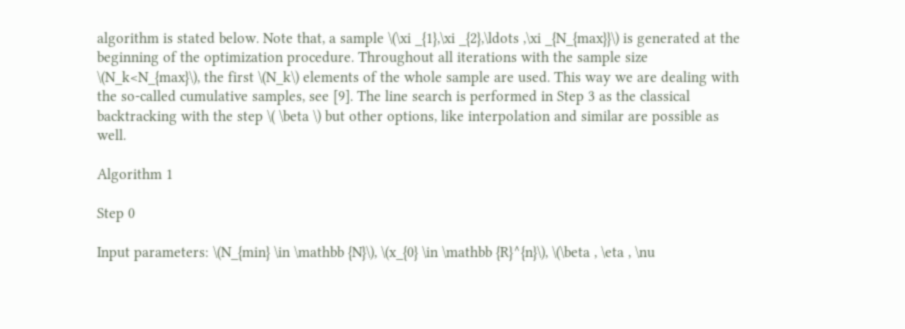algorithm is stated below. Note that, a sample \(\xi _{1},\xi _{2},\ldots ,\xi _{N_{max}}\) is generated at the beginning of the optimization procedure. Throughout all iterations with the sample size \(N_k<N_{max}\), the first \(N_k\) elements of the whole sample are used. This way we are dealing with the so-called cumulative samples, see [9]. The line search is performed in Step 3 as the classical backtracking with the step \( \beta \) but other options, like interpolation and similar are possible as well.

Algorithm 1

Step 0

Input parameters: \(N_{min} \in \mathbb {N}\), \(x_{0} \in \mathbb {R}^{n}\), \(\beta , \eta , \nu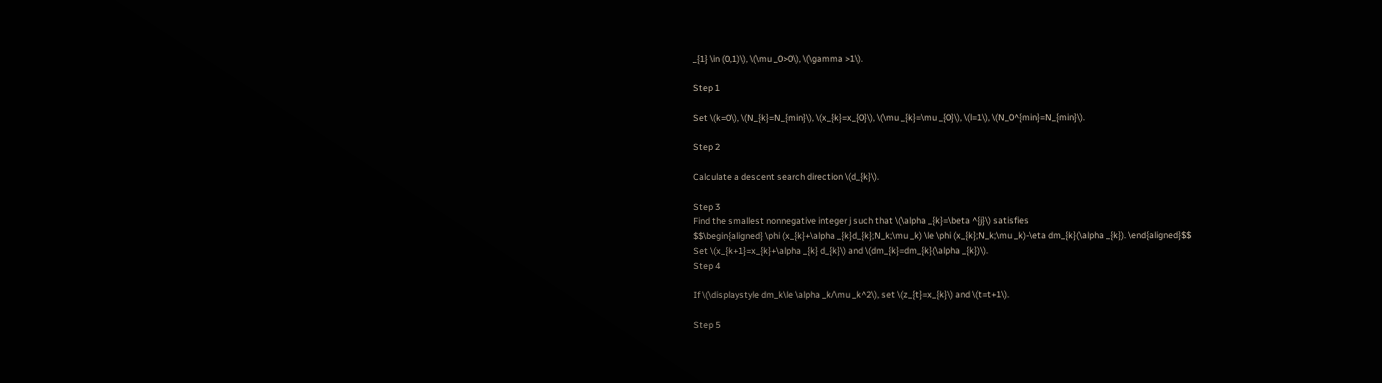_{1} \in (0,1)\), \(\mu _0>0\), \(\gamma >1\).

Step 1

Set \(k=0\), \(N_{k}=N_{min}\), \(x_{k}=x_{0}\), \(\mu _{k}=\mu _{0}\), \(l=1\), \(N_0^{min}=N_{min}\).

Step 2

Calculate a descent search direction \(d_{k}\).

Step 3
Find the smallest nonnegative integer j such that \(\alpha _{k}=\beta ^{j}\) satisfies
$$\begin{aligned} \phi (x_{k}+\alpha _{k}d_{k};N_k;\mu _k) \le \phi (x_{k};N_k;\mu _k)-\eta dm_{k}(\alpha _{k}). \end{aligned}$$
Set \(x_{k+1}=x_{k}+\alpha _{k} d_{k}\) and \(dm_{k}=dm_{k}(\alpha _{k})\).
Step 4

If \(\displaystyle dm_k\le \alpha _k/\mu _k^2\), set \(z_{t}=x_{k}\) and \(t=t+1\).

Step 5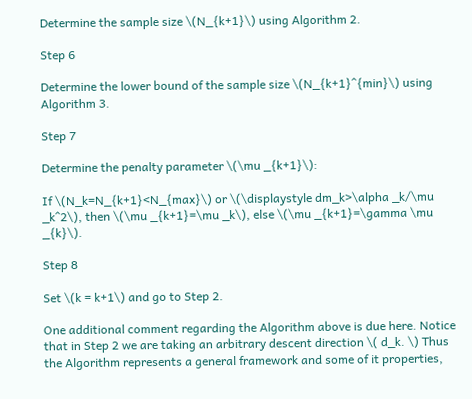Determine the sample size \(N_{k+1}\) using Algorithm 2.

Step 6

Determine the lower bound of the sample size \(N_{k+1}^{min}\) using Algorithm 3.

Step 7

Determine the penalty parameter \(\mu _{k+1}\):

If \(N_k=N_{k+1}<N_{max}\) or \(\displaystyle dm_k>\alpha _k/\mu _k^2\), then \(\mu _{k+1}=\mu _k\), else \(\mu _{k+1}=\gamma \mu _{k}\).

Step 8

Set \(k = k+1\) and go to Step 2.

One additional comment regarding the Algorithm above is due here. Notice that in Step 2 we are taking an arbitrary descent direction \( d_k. \) Thus the Algorithm represents a general framework and some of it properties,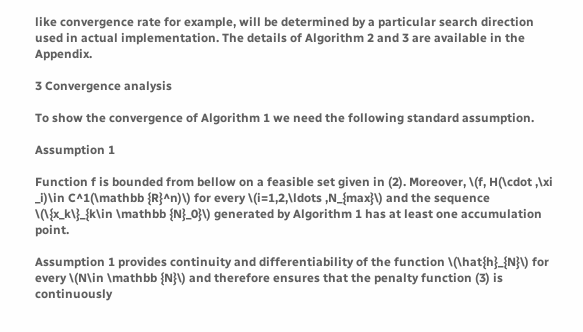like convergence rate for example, will be determined by a particular search direction used in actual implementation. The details of Algorithm 2 and 3 are available in the Appendix.

3 Convergence analysis

To show the convergence of Algorithm 1 we need the following standard assumption.

Assumption 1

Function f is bounded from bellow on a feasible set given in (2). Moreover, \(f, H(\cdot ,\xi _i)\in C^1(\mathbb {R}^n)\) for every \(i=1,2,\ldots ,N_{max}\) and the sequence \(\{x_k\}_{k\in \mathbb {N}_0}\) generated by Algorithm 1 has at least one accumulation point.

Assumption 1 provides continuity and differentiability of the function \(\hat{h}_{N}\) for every \(N\in \mathbb {N}\) and therefore ensures that the penalty function (3) is continuously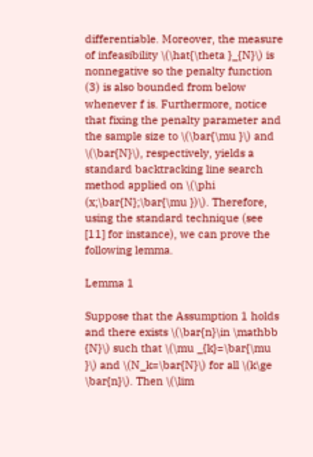differentiable. Moreover, the measure of infeasibility \(\hat{\theta }_{N}\) is nonnegative so the penalty function (3) is also bounded from below whenever f is. Furthermore, notice that fixing the penalty parameter and the sample size to \(\bar{\mu }\) and \(\bar{N}\), respectively, yields a standard backtracking line search method applied on \(\phi (x;\bar{N};\bar{\mu })\). Therefore, using the standard technique (see [11] for instance), we can prove the following lemma.

Lemma 1

Suppose that the Assumption 1 holds and there exists \(\bar{n}\in \mathbb {N}\) such that \(\mu _{k}=\bar{\mu }\) and \(N_k=\bar{N}\) for all \(k\ge \bar{n}\). Then \(\lim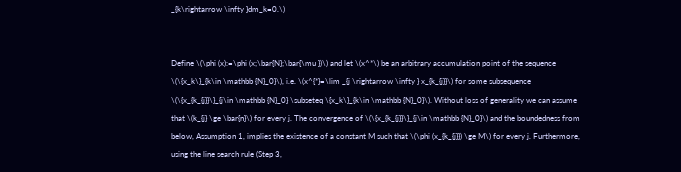_{k\rightarrow \infty }dm_k=0.\)


Define \(\phi (x):=\phi (x;\bar{N};\bar{\mu })\) and let \(x^*\) be an arbitrary accumulation point of the sequence \(\{x_k\}_{k\in \mathbb {N}_0}\), i.e. \(x^{*}=\lim _{j \rightarrow \infty } x_{k_{j}}\) for some subsequence \(\{x_{k_{j}}\}_{j\in \mathbb {N}_0} \subseteq \{x_k\}_{k\in \mathbb {N}_0}\). Without loss of generality we can assume that \(k_{j} \ge \bar{n}\) for every j. The convergence of \(\{x_{k_{j}}\}_{j\in \mathbb {N}_0}\) and the boundedness from below, Assumption 1, implies the existence of a constant M such that \(\phi (x_{k_{j}}) \ge M\) for every j. Furthermore, using the line search rule (Step 3,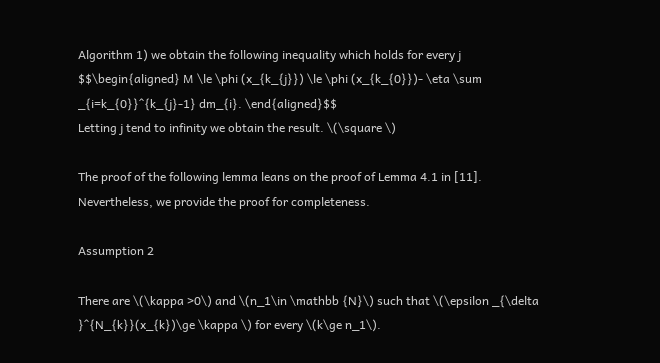Algorithm 1) we obtain the following inequality which holds for every j
$$\begin{aligned} M \le \phi (x_{k_{j}}) \le \phi (x_{k_{0}})- \eta \sum _{i=k_{0}}^{k_{j}-1} dm_{i}. \end{aligned}$$
Letting j tend to infinity we obtain the result. \(\square \)

The proof of the following lemma leans on the proof of Lemma 4.1 in [11]. Nevertheless, we provide the proof for completeness.

Assumption 2

There are \(\kappa >0\) and \(n_1\in \mathbb {N}\) such that \(\epsilon _{\delta }^{N_{k}}(x_{k})\ge \kappa \) for every \(k\ge n_1\).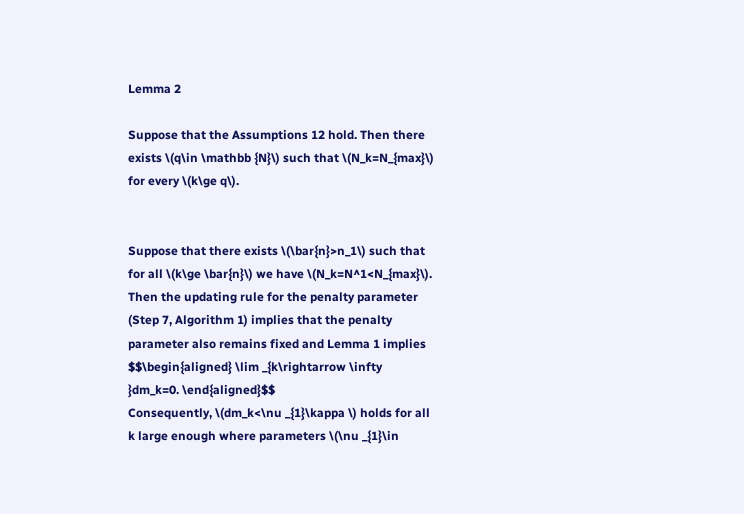Lemma 2

Suppose that the Assumptions 12 hold. Then there exists \(q\in \mathbb {N}\) such that \(N_k=N_{max}\) for every \(k\ge q\).


Suppose that there exists \(\bar{n}>n_1\) such that for all \(k\ge \bar{n}\) we have \(N_k=N^1<N_{max}\). Then the updating rule for the penalty parameter (Step 7, Algorithm 1) implies that the penalty parameter also remains fixed and Lemma 1 implies
$$\begin{aligned} \lim _{k\rightarrow \infty }dm_k=0. \end{aligned}$$
Consequently, \(dm_k<\nu _{1}\kappa \) holds for all k large enough where parameters \(\nu _{1}\in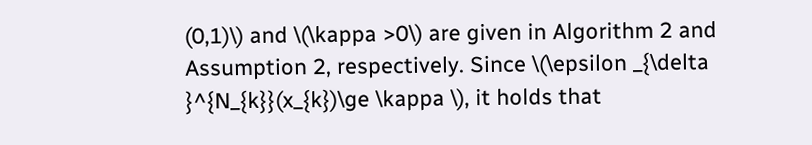(0,1)\) and \(\kappa >0\) are given in Algorithm 2 and Assumption 2, respectively. Since \(\epsilon _{\delta }^{N_{k}}(x_{k})\ge \kappa \), it holds that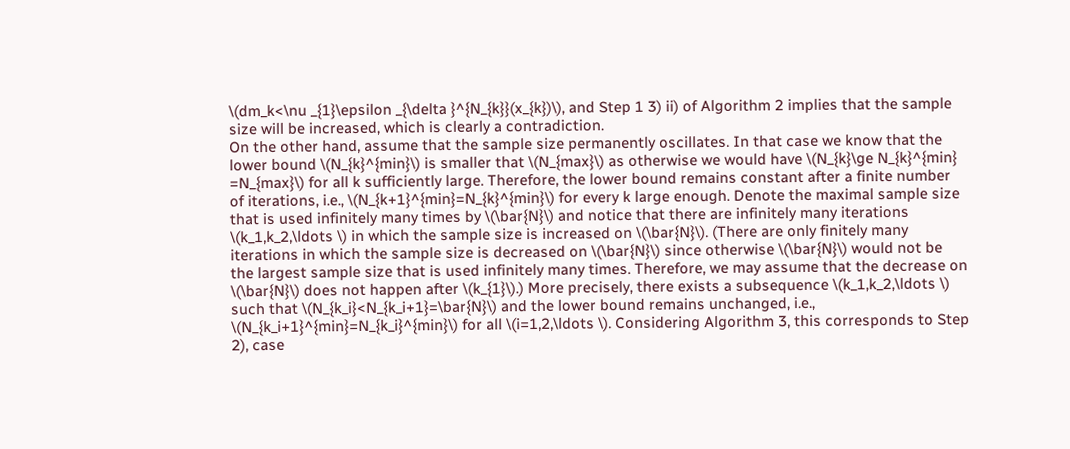\(dm_k<\nu _{1}\epsilon _{\delta }^{N_{k}}(x_{k})\), and Step 1 3) ii) of Algorithm 2 implies that the sample size will be increased, which is clearly a contradiction.
On the other hand, assume that the sample size permanently oscillates. In that case we know that the lower bound \(N_{k}^{min}\) is smaller that \(N_{max}\) as otherwise we would have \(N_{k}\ge N_{k}^{min} =N_{max}\) for all k sufficiently large. Therefore, the lower bound remains constant after a finite number of iterations, i.e., \(N_{k+1}^{min}=N_{k}^{min}\) for every k large enough. Denote the maximal sample size that is used infinitely many times by \(\bar{N}\) and notice that there are infinitely many iterations \(k_1,k_2,\ldots \) in which the sample size is increased on \(\bar{N}\). (There are only finitely many iterations in which the sample size is decreased on \(\bar{N}\) since otherwise \(\bar{N}\) would not be the largest sample size that is used infinitely many times. Therefore, we may assume that the decrease on \(\bar{N}\) does not happen after \(k_{1}\).) More precisely, there exists a subsequence \(k_1,k_2,\ldots \) such that \(N_{k_i}<N_{k_i+1}=\bar{N}\) and the lower bound remains unchanged, i.e., \(N_{k_i+1}^{min}=N_{k_i}^{min}\) for all \(i=1,2,\ldots \). Considering Algorithm 3, this corresponds to Step 2), case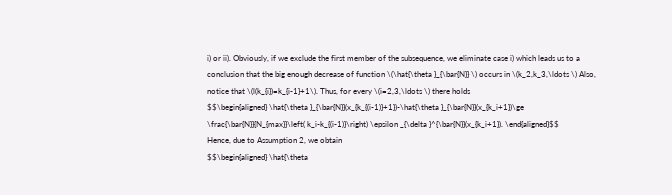i) or ii). Obviously, if we exclude the first member of the subsequence, we eliminate case i) which leads us to a conclusion that the big enough decrease of function \(\hat{\theta }_{\bar{N}} \) occurs in \(k_2,k_3,\ldots \) Also, notice that \(l(k_{i})=k_{i-1}+1\). Thus, for every \(i=2,3,\ldots \) there holds
$$\begin{aligned} \hat{\theta }_{\bar{N}}(x_{k_{(i-1)}+1})-\hat{\theta }_{\bar{N}}(x_{k_i+1})\ge \frac{\bar{N}}{N_{max}}\left( k_i-k_{(i-1)}\right) \epsilon _{\delta }^{\bar{N}}(x_{k_i+1}). \end{aligned}$$
Hence, due to Assumption 2, we obtain
$$\begin{aligned} \hat{\theta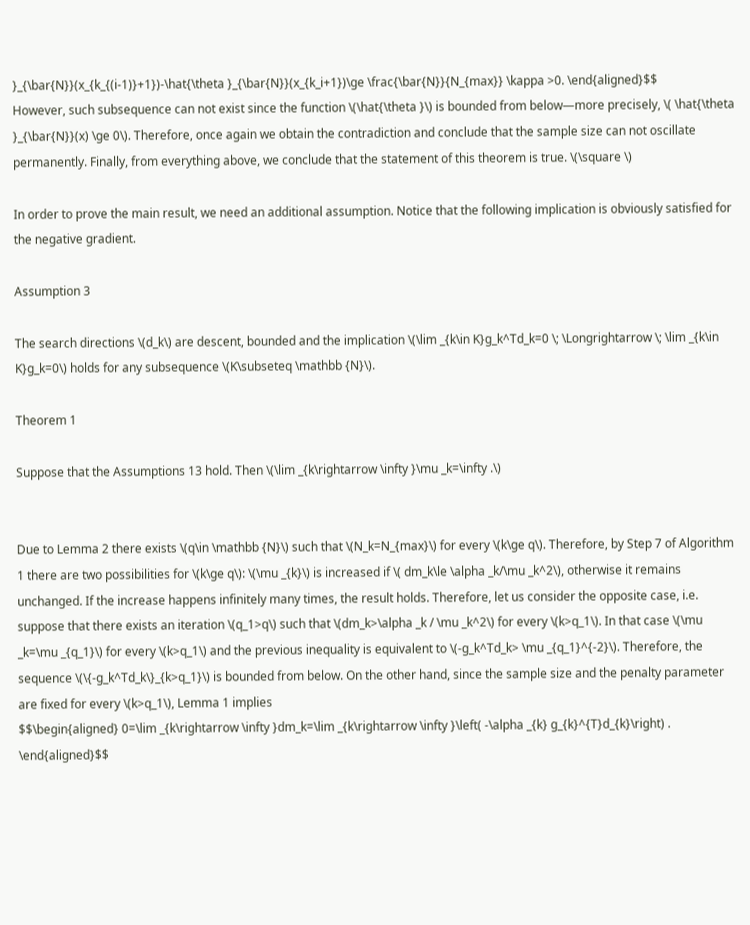}_{\bar{N}}(x_{k_{(i-1)}+1})-\hat{\theta }_{\bar{N}}(x_{k_i+1})\ge \frac{\bar{N}}{N_{max}} \kappa >0. \end{aligned}$$
However, such subsequence can not exist since the function \(\hat{\theta }\) is bounded from below—more precisely, \( \hat{\theta }_{\bar{N}}(x) \ge 0\). Therefore, once again we obtain the contradiction and conclude that the sample size can not oscillate permanently. Finally, from everything above, we conclude that the statement of this theorem is true. \(\square \)

In order to prove the main result, we need an additional assumption. Notice that the following implication is obviously satisfied for the negative gradient.

Assumption 3

The search directions \(d_k\) are descent, bounded and the implication \(\lim _{k\in K}g_k^Td_k=0 \; \Longrightarrow \; \lim _{k\in K}g_k=0\) holds for any subsequence \(K\subseteq \mathbb {N}\).

Theorem 1

Suppose that the Assumptions 13 hold. Then \(\lim _{k\rightarrow \infty }\mu _k=\infty .\)


Due to Lemma 2 there exists \(q\in \mathbb {N}\) such that \(N_k=N_{max}\) for every \(k\ge q\). Therefore, by Step 7 of Algorithm 1 there are two possibilities for \(k\ge q\): \(\mu _{k}\) is increased if \( dm_k\le \alpha _k/\mu _k^2\), otherwise it remains unchanged. If the increase happens infinitely many times, the result holds. Therefore, let us consider the opposite case, i.e. suppose that there exists an iteration \(q_1>q\) such that \(dm_k>\alpha _k / \mu _k^2\) for every \(k>q_1\). In that case \(\mu _k=\mu _{q_1}\) for every \(k>q_1\) and the previous inequality is equivalent to \(-g_k^Td_k> \mu _{q_1}^{-2}\). Therefore, the sequence \(\{-g_k^Td_k\}_{k>q_1}\) is bounded from below. On the other hand, since the sample size and the penalty parameter are fixed for every \(k>q_1\), Lemma 1 implies
$$\begin{aligned} 0=\lim _{k\rightarrow \infty }dm_k=\lim _{k\rightarrow \infty }\left( -\alpha _{k} g_{k}^{T}d_{k}\right) . \end{aligned}$$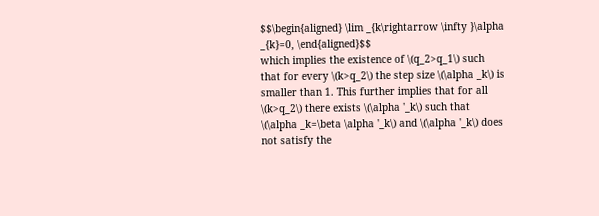$$\begin{aligned} \lim _{k\rightarrow \infty }\alpha _{k}=0, \end{aligned}$$
which implies the existence of \(q_2>q_1\) such that for every \(k>q_2\) the step size \(\alpha _k\) is smaller than 1. This further implies that for all \(k>q_2\) there exists \(\alpha '_k\) such that \(\alpha _k=\beta \alpha '_k\) and \(\alpha '_k\) does not satisfy the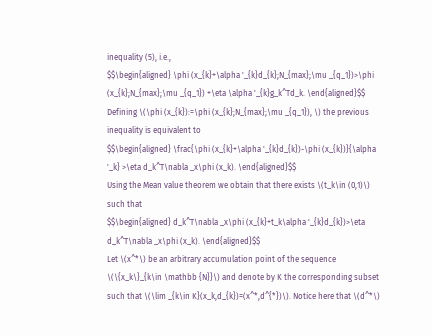inequality (5), i.e.,
$$\begin{aligned} \phi (x_{k}+\alpha '_{k}d_{k};N_{max};\mu _{q_1})>\phi (x_{k};N_{max};\mu _{q_1}) +\eta \alpha '_{k}g_k^Td_k. \end{aligned}$$
Defining \(\phi (x_{k}):=\phi (x_{k};N_{max};\mu _{q_1}), \) the previous inequality is equivalent to
$$\begin{aligned} \frac{\phi (x_{k}+\alpha '_{k}d_{k})-\phi (x_{k})}{\alpha '_k} >\eta d_k^T\nabla _x\phi (x_k). \end{aligned}$$
Using the Mean value theorem we obtain that there exists \(t_k\in (0,1)\) such that
$$\begin{aligned} d_k^T\nabla _x\phi (x_{k}+t_k\alpha '_{k}d_{k})>\eta d_k^T\nabla _x\phi (x_k). \end{aligned}$$
Let \(x^*\) be an arbitrary accumulation point of the sequence \(\{x_k\}_{k\in \mathbb {N}}\) and denote by K the corresponding subset such that \(\lim _{k\in K}(x_k,d_{k})=(x^*,d^{*})\). Notice here that \(d^*\)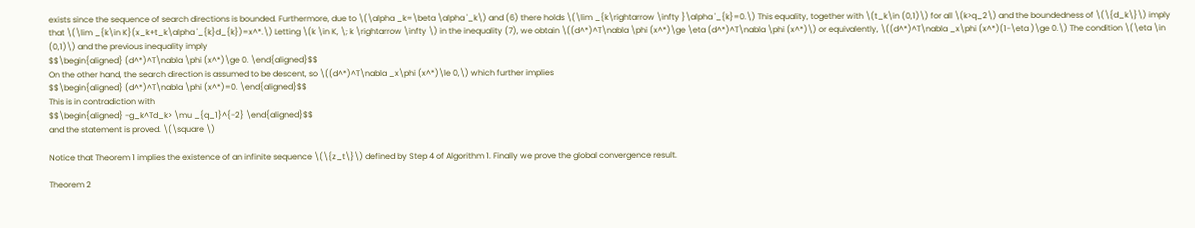exists since the sequence of search directions is bounded. Furthermore, due to \(\alpha _k=\beta \alpha '_k\) and (6) there holds \(\lim _{k\rightarrow \infty }\alpha '_{k}=0.\) This equality, together with \(t_k\in (0,1)\) for all \(k>q_2\) and the boundedness of \(\{d_k\}\) imply that \(\lim _{k\in K}(x_k+t_k\alpha '_{k}d_{k})=x^*.\) Letting \(k \in K, \; k \rightarrow \infty \) in the inequality (7), we obtain \((d^*)^T\nabla \phi (x^*)\ge \eta (d^*)^T\nabla \phi (x^*)\) or equivalently, \((d^*)^T\nabla _x\phi (x^*)(1-\eta )\ge 0.\) The condition \(\eta \in (0,1)\) and the previous inequality imply
$$\begin{aligned} (d^*)^T\nabla \phi (x^*)\ge 0. \end{aligned}$$
On the other hand, the search direction is assumed to be descent, so \((d^*)^T\nabla _x\phi (x^*)\le 0,\) which further implies
$$\begin{aligned} (d^*)^T\nabla \phi (x^*)=0. \end{aligned}$$
This is in contradiction with
$$\begin{aligned} -g_k^Td_k> \mu _{q_1}^{-2} \end{aligned}$$
and the statement is proved. \(\square \)

Notice that Theorem 1 implies the existence of an infinite sequence \(\{z_t\}\) defined by Step 4 of Algorithm 1. Finally we prove the global convergence result.

Theorem 2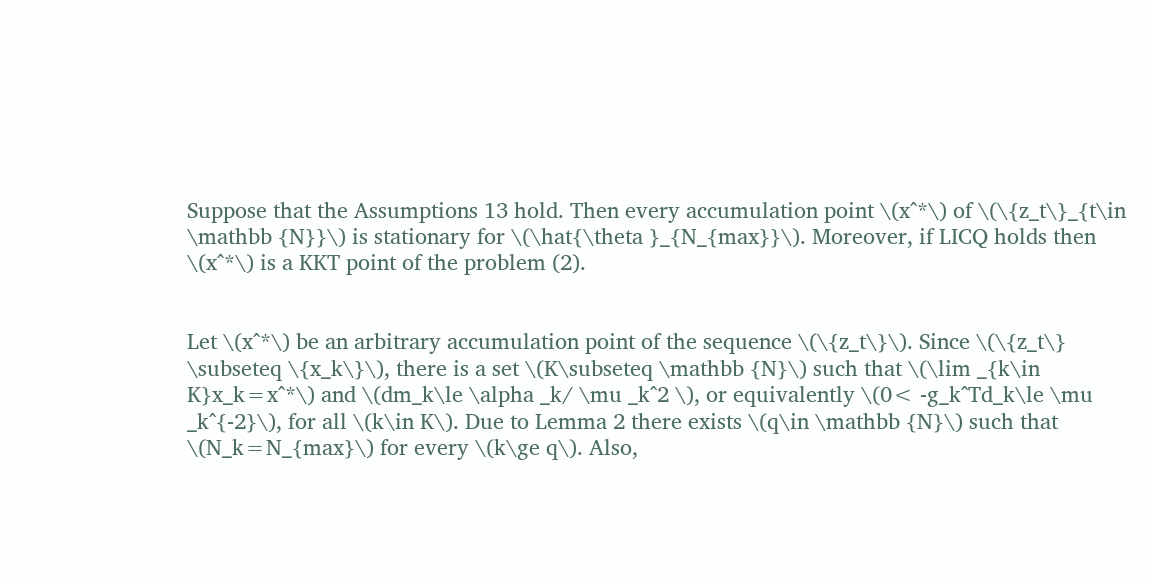Suppose that the Assumptions 13 hold. Then every accumulation point \(x^*\) of \(\{z_t\}_{t\in \mathbb {N}}\) is stationary for \(\hat{\theta }_{N_{max}}\). Moreover, if LICQ holds then \(x^*\) is a KKT point of the problem (2).


Let \(x^*\) be an arbitrary accumulation point of the sequence \(\{z_t\}\). Since \(\{z_t\} \subseteq \{x_k\}\), there is a set \(K\subseteq \mathbb {N}\) such that \(\lim _{k\in K}x_k=x^*\) and \(dm_k\le \alpha _k/ \mu _k^2 \), or equivalently \(0< -g_k^Td_k\le \mu _k^{-2}\), for all \(k\in K\). Due to Lemma 2 there exists \(q\in \mathbb {N}\) such that \(N_k=N_{max}\) for every \(k\ge q\). Also,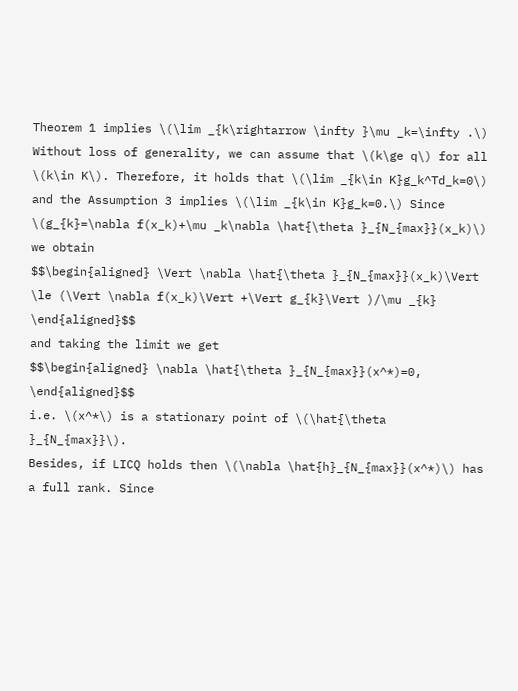Theorem 1 implies \(\lim _{k\rightarrow \infty }\mu _k=\infty .\) Without loss of generality, we can assume that \(k\ge q\) for all \(k\in K\). Therefore, it holds that \(\lim _{k\in K}g_k^Td_k=0\) and the Assumption 3 implies \(\lim _{k\in K}g_k=0.\) Since \(g_{k}=\nabla f(x_k)+\mu _k\nabla \hat{\theta }_{N_{max}}(x_k)\) we obtain
$$\begin{aligned} \Vert \nabla \hat{\theta }_{N_{max}}(x_k)\Vert \le (\Vert \nabla f(x_k)\Vert +\Vert g_{k}\Vert )/\mu _{k} \end{aligned}$$
and taking the limit we get
$$\begin{aligned} \nabla \hat{\theta }_{N_{max}}(x^*)=0, \end{aligned}$$
i.e. \(x^*\) is a stationary point of \(\hat{\theta }_{N_{max}}\).
Besides, if LICQ holds then \(\nabla \hat{h}_{N_{max}}(x^*)\) has a full rank. Since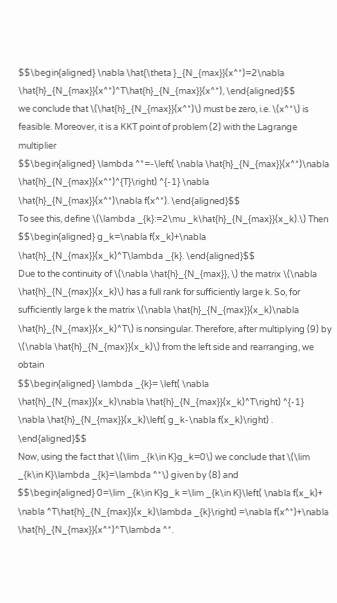$$\begin{aligned} \nabla \hat{\theta }_{N_{max}}(x^*)=2\nabla \hat{h}_{N_{max}}(x^*)^T\hat{h}_{N_{max}}(x^*), \end{aligned}$$
we conclude that \(\hat{h}_{N_{max}}(x^*)\) must be zero, i.e. \(x^*\) is feasible. Moreover, it is a KKT point of problem (2) with the Lagrange multiplier
$$\begin{aligned} \lambda ^*=-\left( \nabla \hat{h}_{N_{max}}(x^*)\nabla \hat{h}_{N_{max}}(x^*)^{T}\right) ^{-1} \nabla \hat{h}_{N_{max}}(x^*)\nabla f(x^*). \end{aligned}$$
To see this, define \(\lambda _{k}:=2\mu _k\hat{h}_{N_{max}}(x_k).\) Then
$$\begin{aligned} g_k=\nabla f(x_k)+\nabla \hat{h}_{N_{max}}(x_k)^T\lambda _{k}. \end{aligned}$$
Due to the continuity of \(\nabla \hat{h}_{N_{max}}, \) the matrix \(\nabla \hat{h}_{N_{max}}(x_k)\) has a full rank for sufficiently large k. So, for sufficiently large k the matrix \(\nabla \hat{h}_{N_{max}}(x_k)\nabla \hat{h}_{N_{max}}(x_k)^T\) is nonsingular. Therefore, after multiplying (9) by \(\nabla \hat{h}_{N_{max}}(x_k)\) from the left side and rearranging, we obtain
$$\begin{aligned} \lambda _{k}= \left( \nabla \hat{h}_{N_{max}}(x_k)\nabla \hat{h}_{N_{max}}(x_k)^T\right) ^{-1} \nabla \hat{h}_{N_{max}}(x_k)\left( g_k-\nabla f(x_k)\right) . \end{aligned}$$
Now, using the fact that \(\lim _{k\in K}g_k=0\) we conclude that \(\lim _{k\in K}\lambda _{k}=\lambda ^*\) given by (8) and
$$\begin{aligned} 0=\lim _{k\in K}g_k =\lim _{k\in K}\left( \nabla f(x_k)+ \nabla ^T\hat{h}_{N_{max}}(x_k)\lambda _{k}\right) =\nabla f(x^*)+\nabla \hat{h}_{N_{max}}(x^*)^T\lambda ^*.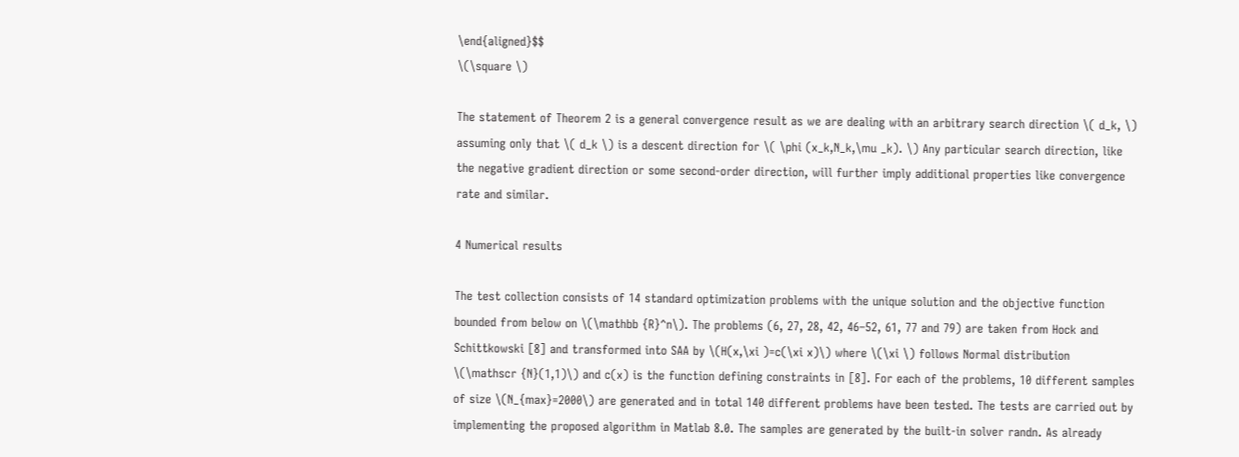\end{aligned}$$
\(\square \)

The statement of Theorem 2 is a general convergence result as we are dealing with an arbitrary search direction \( d_k, \) assuming only that \( d_k \) is a descent direction for \( \phi (x_k,N_k,\mu _k). \) Any particular search direction, like the negative gradient direction or some second-order direction, will further imply additional properties like convergence rate and similar.

4 Numerical results

The test collection consists of 14 standard optimization problems with the unique solution and the objective function bounded from below on \(\mathbb {R}^n\). The problems (6, 27, 28, 42, 46–52, 61, 77 and 79) are taken from Hock and Schittkowski [8] and transformed into SAA by \(H(x,\xi )=c(\xi x)\) where \(\xi \) follows Normal distribution \(\mathscr {N}(1,1)\) and c(x) is the function defining constraints in [8]. For each of the problems, 10 different samples of size \(N_{max}=2000\) are generated and in total 140 different problems have been tested. The tests are carried out by implementing the proposed algorithm in Matlab 8.0. The samples are generated by the built-in solver randn. As already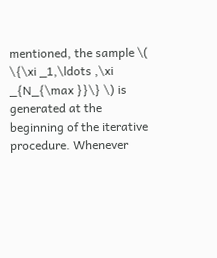mentioned, the sample \( \{\xi _1,\ldots ,\xi _{N_{\max }}\} \) is generated at the beginning of the iterative procedure. Whenever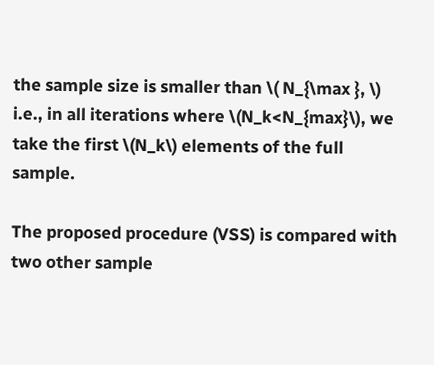the sample size is smaller than \( N_{\max }, \) i.e., in all iterations where \(N_k<N_{max}\), we take the first \(N_k\) elements of the full sample.

The proposed procedure (VSS) is compared with two other sample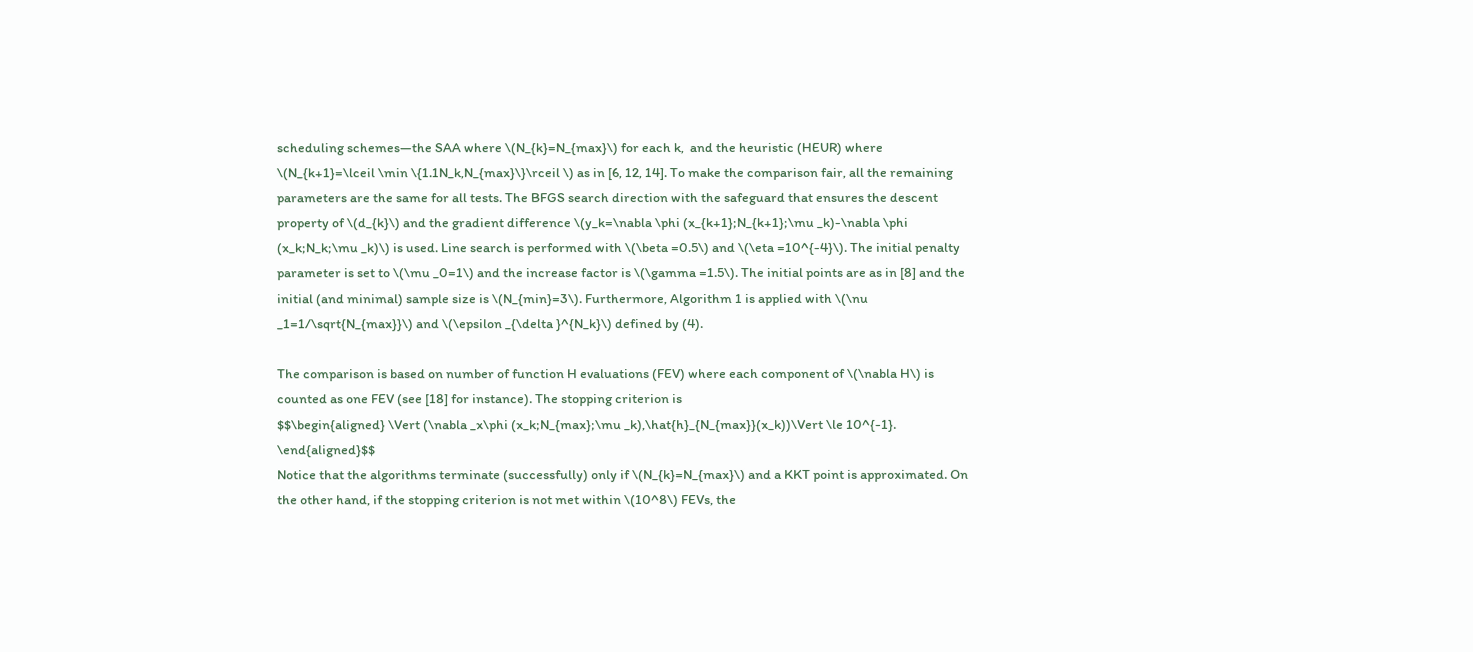scheduling schemes—the SAA where \(N_{k}=N_{max}\) for each k,  and the heuristic (HEUR) where \(N_{k+1}=\lceil \min \{1.1N_k,N_{max}\}\rceil \) as in [6, 12, 14]. To make the comparison fair, all the remaining parameters are the same for all tests. The BFGS search direction with the safeguard that ensures the descent property of \(d_{k}\) and the gradient difference \(y_k=\nabla \phi (x_{k+1};N_{k+1};\mu _k)-\nabla \phi (x_k;N_k;\mu _k)\) is used. Line search is performed with \(\beta =0.5\) and \(\eta =10^{-4}\). The initial penalty parameter is set to \(\mu _0=1\) and the increase factor is \(\gamma =1.5\). The initial points are as in [8] and the initial (and minimal) sample size is \(N_{min}=3\). Furthermore, Algorithm 1 is applied with \(\nu _1=1/\sqrt{N_{max}}\) and \(\epsilon _{\delta }^{N_k}\) defined by (4).

The comparison is based on number of function H evaluations (FEV) where each component of \(\nabla H\) is counted as one FEV (see [18] for instance). The stopping criterion is
$$\begin{aligned} \Vert (\nabla _x\phi (x_k;N_{max};\mu _k),\hat{h}_{N_{max}}(x_k))\Vert \le 10^{-1}. \end{aligned}$$
Notice that the algorithms terminate (successfully) only if \(N_{k}=N_{max}\) and a KKT point is approximated. On the other hand, if the stopping criterion is not met within \(10^8\) FEVs, the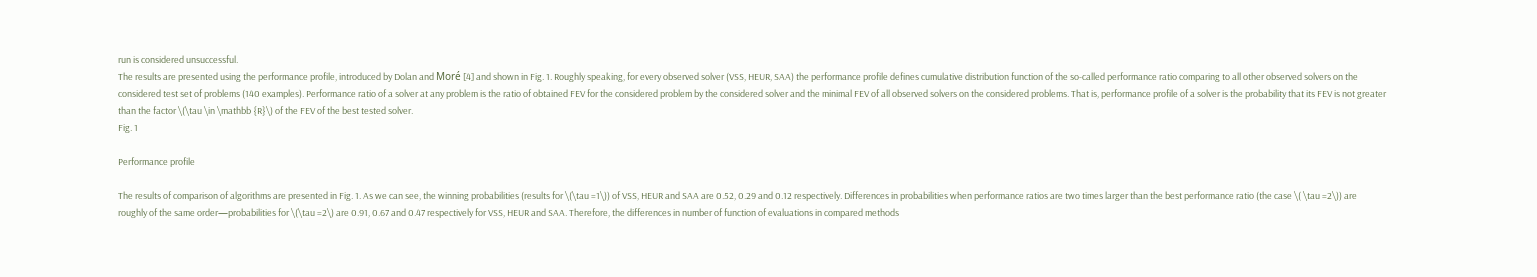run is considered unsuccessful.
The results are presented using the performance profile, introduced by Dolan and Moré [4] and shown in Fig. 1. Roughly speaking, for every observed solver (VSS, HEUR, SAA) the performance profile defines cumulative distribution function of the so-called performance ratio comparing to all other observed solvers on the considered test set of problems (140 examples). Performance ratio of a solver at any problem is the ratio of obtained FEV for the considered problem by the considered solver and the minimal FEV of all observed solvers on the considered problems. That is, performance profile of a solver is the probability that its FEV is not greater than the factor \(\tau \in \mathbb {R}\) of the FEV of the best tested solver.
Fig. 1

Performance profile

The results of comparison of algorithms are presented in Fig. 1. As we can see, the winning probabilities (results for \(\tau =1\)) of VSS, HEUR and SAA are 0.52, 0.29 and 0.12 respectively. Differences in probabilities when performance ratios are two times larger than the best performance ratio (the case \( \tau =2\)) are roughly of the same order—probabilities for \(\tau =2\) are 0.91, 0.67 and 0.47 respectively for VSS, HEUR and SAA. Therefore, the differences in number of function of evaluations in compared methods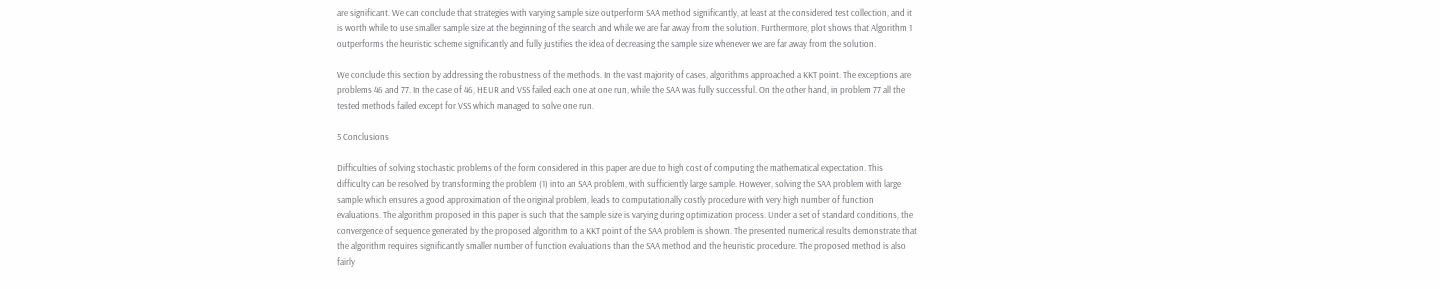are significant. We can conclude that strategies with varying sample size outperform SAA method significantly, at least at the considered test collection, and it is worth while to use smaller sample size at the beginning of the search and while we are far away from the solution. Furthermore, plot shows that Algorithm 1 outperforms the heuristic scheme significantly and fully justifies the idea of decreasing the sample size whenever we are far away from the solution.

We conclude this section by addressing the robustness of the methods. In the vast majority of cases, algorithms approached a KKT point. The exceptions are problems 46 and 77. In the case of 46, HEUR and VSS failed each one at one run, while the SAA was fully successful. On the other hand, in problem 77 all the tested methods failed except for VSS which managed to solve one run.

5 Conclusions

Difficulties of solving stochastic problems of the form considered in this paper are due to high cost of computing the mathematical expectation. This difficulty can be resolved by transforming the problem (1) into an SAA problem, with sufficiently large sample. However, solving the SAA problem with large sample which ensures a good approximation of the original problem, leads to computationally costly procedure with very high number of function evaluations. The algorithm proposed in this paper is such that the sample size is varying during optimization process. Under a set of standard conditions, the convergence of sequence generated by the proposed algorithm to a KKT point of the SAA problem is shown. The presented numerical results demonstrate that the algorithm requires significantly smaller number of function evaluations than the SAA method and the heuristic procedure. The proposed method is also fairly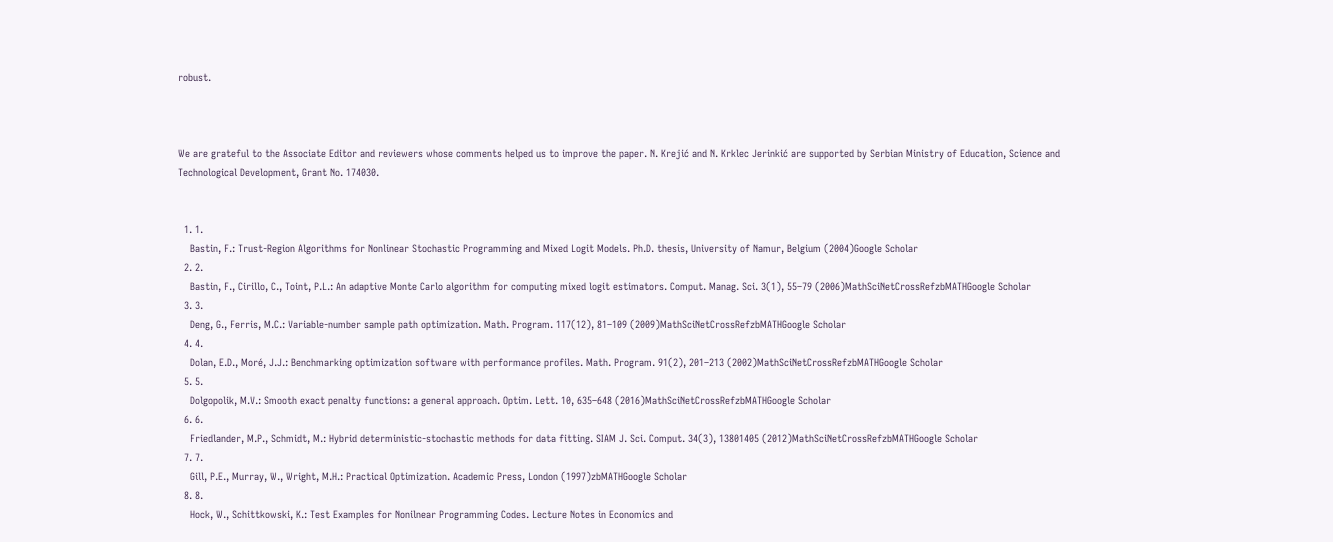robust.



We are grateful to the Associate Editor and reviewers whose comments helped us to improve the paper. N. Krejić and N. Krklec Jerinkić are supported by Serbian Ministry of Education, Science and Technological Development, Grant No. 174030.


  1. 1.
    Bastin, F.: Trust-Region Algorithms for Nonlinear Stochastic Programming and Mixed Logit Models. Ph.D. thesis, University of Namur, Belgium (2004)Google Scholar
  2. 2.
    Bastin, F., Cirillo, C., Toint, P.L.: An adaptive Monte Carlo algorithm for computing mixed logit estimators. Comput. Manag. Sci. 3(1), 55–79 (2006)MathSciNetCrossRefzbMATHGoogle Scholar
  3. 3.
    Deng, G., Ferris, M.C.: Variable-number sample path optimization. Math. Program. 117(12), 81–109 (2009)MathSciNetCrossRefzbMATHGoogle Scholar
  4. 4.
    Dolan, E.D., Moré, J.J.: Benchmarking optimization software with performance profiles. Math. Program. 91(2), 201–213 (2002)MathSciNetCrossRefzbMATHGoogle Scholar
  5. 5.
    Dolgopolik, M.V.: Smooth exact penalty functions: a general approach. Optim. Lett. 10, 635–648 (2016)MathSciNetCrossRefzbMATHGoogle Scholar
  6. 6.
    Friedlander, M.P., Schmidt, M.: Hybrid deterministic-stochastic methods for data fitting. SIAM J. Sci. Comput. 34(3), 13801405 (2012)MathSciNetCrossRefzbMATHGoogle Scholar
  7. 7.
    Gill, P.E., Murray, W., Wright, M.H.: Practical Optimization. Academic Press, London (1997)zbMATHGoogle Scholar
  8. 8.
    Hock, W., Schittkowski, K.: Test Examples for Nonilnear Programming Codes. Lecture Notes in Economics and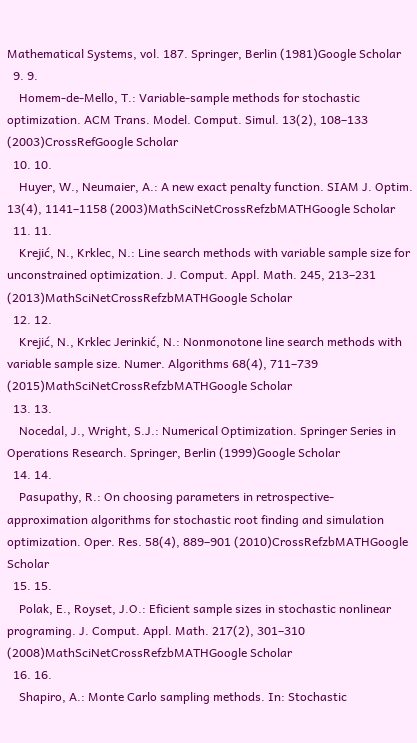Mathematical Systems, vol. 187. Springer, Berlin (1981)Google Scholar
  9. 9.
    Homem-de-Mello, T.: Variable-sample methods for stochastic optimization. ACM Trans. Model. Comput. Simul. 13(2), 108–133 (2003)CrossRefGoogle Scholar
  10. 10.
    Huyer, W., Neumaier, A.: A new exact penalty function. SIAM J. Optim. 13(4), 1141–1158 (2003)MathSciNetCrossRefzbMATHGoogle Scholar
  11. 11.
    Krejić, N., Krklec, N.: Line search methods with variable sample size for unconstrained optimization. J. Comput. Appl. Math. 245, 213–231 (2013)MathSciNetCrossRefzbMATHGoogle Scholar
  12. 12.
    Krejić, N., Krklec Jerinkić, N.: Nonmonotone line search methods with variable sample size. Numer. Algorithms 68(4), 711–739 (2015)MathSciNetCrossRefzbMATHGoogle Scholar
  13. 13.
    Nocedal, J., Wright, S.J.: Numerical Optimization. Springer Series in Operations Research. Springer, Berlin (1999)Google Scholar
  14. 14.
    Pasupathy, R.: On choosing parameters in retrospective-approximation algorithms for stochastic root finding and simulation optimization. Oper. Res. 58(4), 889–901 (2010)CrossRefzbMATHGoogle Scholar
  15. 15.
    Polak, E., Royset, J.O.: Eficient sample sizes in stochastic nonlinear programing. J. Comput. Appl. Math. 217(2), 301–310 (2008)MathSciNetCrossRefzbMATHGoogle Scholar
  16. 16.
    Shapiro, A.: Monte Carlo sampling methods. In: Stochastic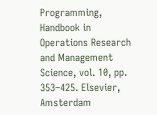Programming, Handbook in Operations Research and Management Science, vol. 10, pp. 353–425. Elsevier, Amsterdam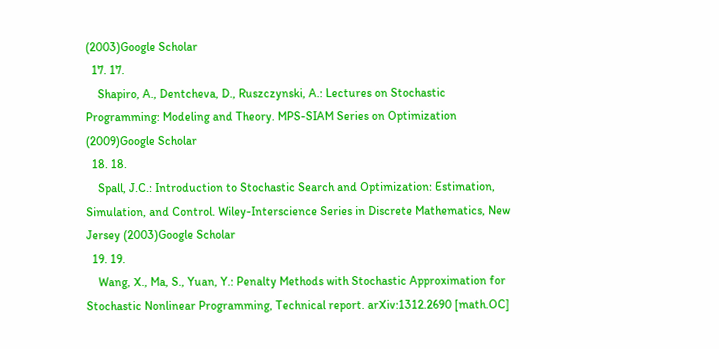(2003)Google Scholar
  17. 17.
    Shapiro, A., Dentcheva, D., Ruszczynski, A.: Lectures on Stochastic Programming: Modeling and Theory. MPS-SIAM Series on Optimization (2009)Google Scholar
  18. 18.
    Spall, J.C.: Introduction to Stochastic Search and Optimization: Estimation, Simulation, and Control. Wiley-Interscience Series in Discrete Mathematics, New Jersey (2003)Google Scholar
  19. 19.
    Wang, X., Ma, S., Yuan, Y.: Penalty Methods with Stochastic Approximation for Stochastic Nonlinear Programming, Technical report. arXiv:1312.2690 [math.OC]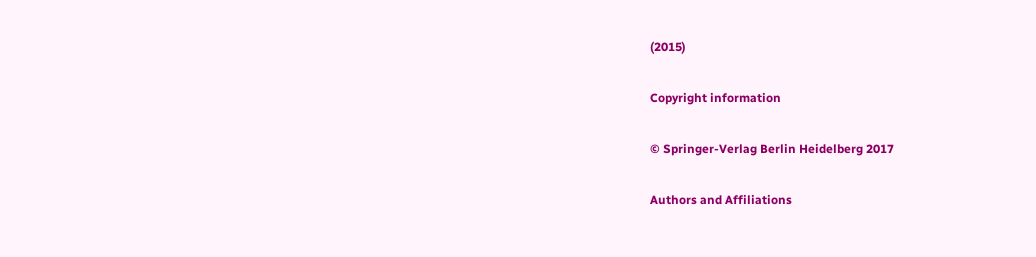(2015)

Copyright information

© Springer-Verlag Berlin Heidelberg 2017

Authors and Affiliations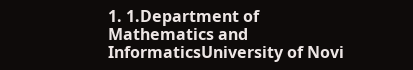1. 1.Department of Mathematics and InformaticsUniversity of Novi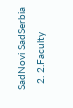SadNovi SadSerbia
  2. 2.Faculty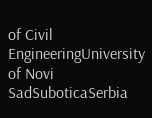of Civil EngineeringUniversity of Novi SadSuboticaSerbia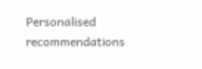Personalised recommendations